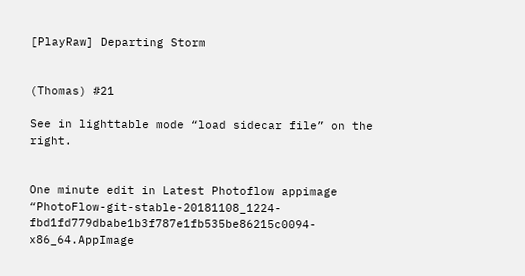[PlayRaw] Departing Storm


(Thomas) #21

See in lighttable mode “load sidecar file” on the right.


One minute edit in Latest Photoflow appimage “PhotoFlow-git-stable-20181108_1224-fbd1fd779dbabe1b3f787e1fb535be86215c0094-x86_64.AppImage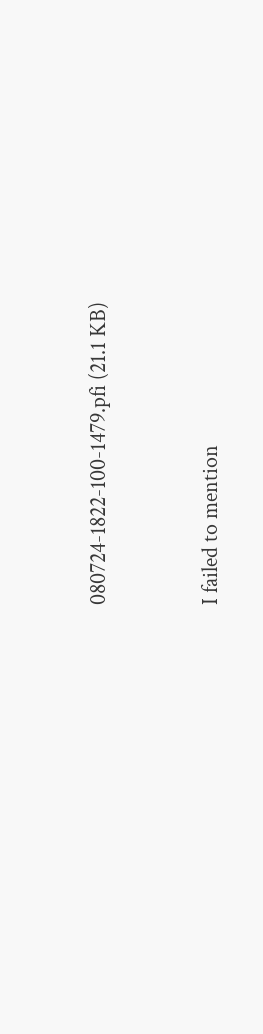080724-1822-100-1479.pfi (21.1 KB)


I failed to mention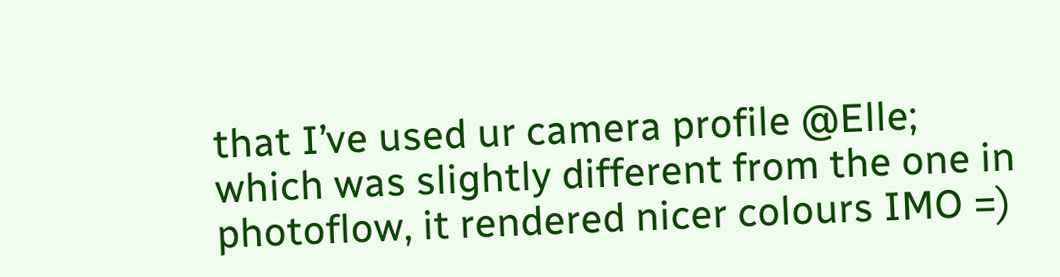that I’ve used ur camera profile @Elle; which was slightly different from the one in photoflow, it rendered nicer colours IMO =)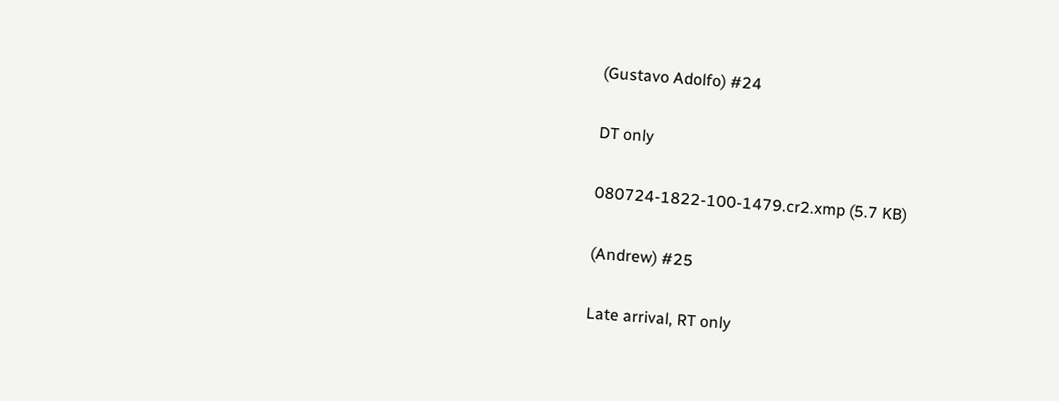(Gustavo Adolfo) #24

DT only

080724-1822-100-1479.cr2.xmp (5.7 KB)

(Andrew) #25

Late arrival, RT only